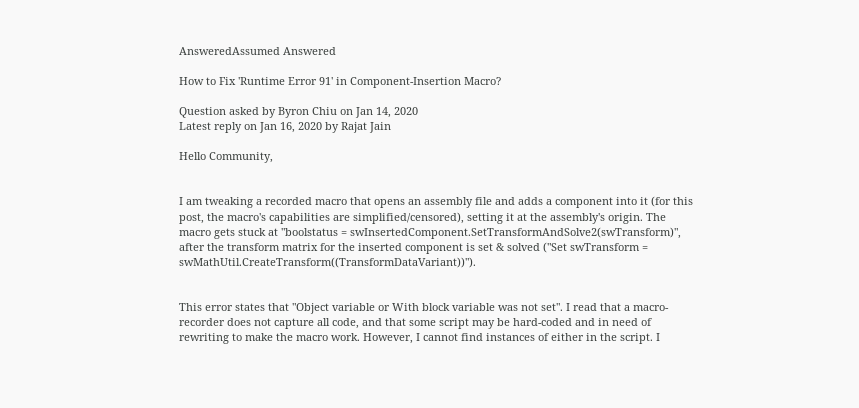AnsweredAssumed Answered

How to Fix 'Runtime Error 91' in Component-Insertion Macro?

Question asked by Byron Chiu on Jan 14, 2020
Latest reply on Jan 16, 2020 by Rajat Jain

Hello Community,


I am tweaking a recorded macro that opens an assembly file and adds a component into it (for this post, the macro's capabilities are simplified/censored), setting it at the assembly's origin. The macro gets stuck at "boolstatus = swInsertedComponent.SetTransformAndSolve2(swTransform)", after the transform matrix for the inserted component is set & solved ("Set swTransform = swMathUtil.CreateTransform((TransformDataVariant))").


This error states that "Object variable or With block variable was not set". I read that a macro-recorder does not capture all code, and that some script may be hard-coded and in need of rewriting to make the macro work. However, I cannot find instances of either in the script. I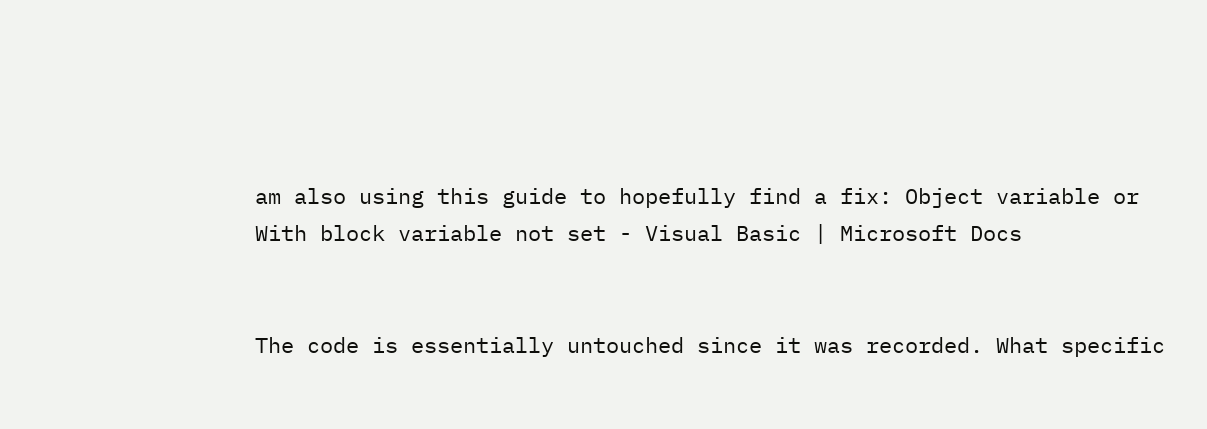am also using this guide to hopefully find a fix: Object variable or With block variable not set - Visual Basic | Microsoft Docs


The code is essentially untouched since it was recorded. What specific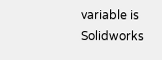variable is Solidworks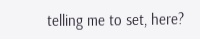telling me to set, here?